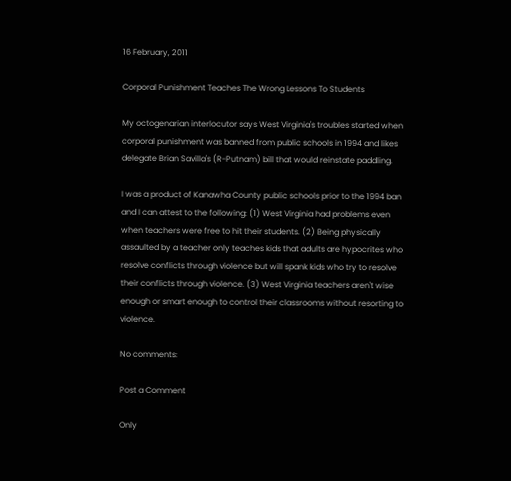16 February, 2011

Corporal Punishment Teaches The Wrong Lessons To Students

My octogenarian interlocutor says West Virginia's troubles started when corporal punishment was banned from public schools in 1994 and likes delegate Brian Savilla's (R-Putnam) bill that would reinstate paddling.

I was a product of Kanawha County public schools prior to the 1994 ban and I can attest to the following: (1) West Virginia had problems even when teachers were free to hit their students. (2) Being physically assaulted by a teacher only teaches kids that adults are hypocrites who resolve conflicts through violence but will spank kids who try to resolve their conflicts through violence. (3) West Virginia teachers aren't wise enough or smart enough to control their classrooms without resorting to violence.

No comments:

Post a Comment

Only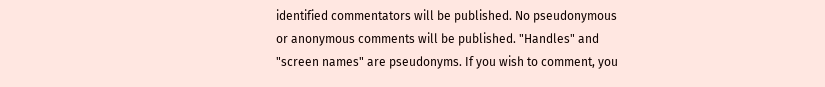identified commentators will be published. No pseudonymous or anonymous comments will be published. "Handles" and "screen names" are pseudonyms. If you wish to comment, you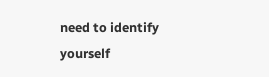need to identify yourself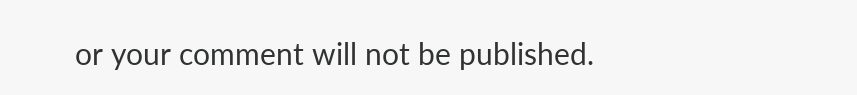or your comment will not be published.